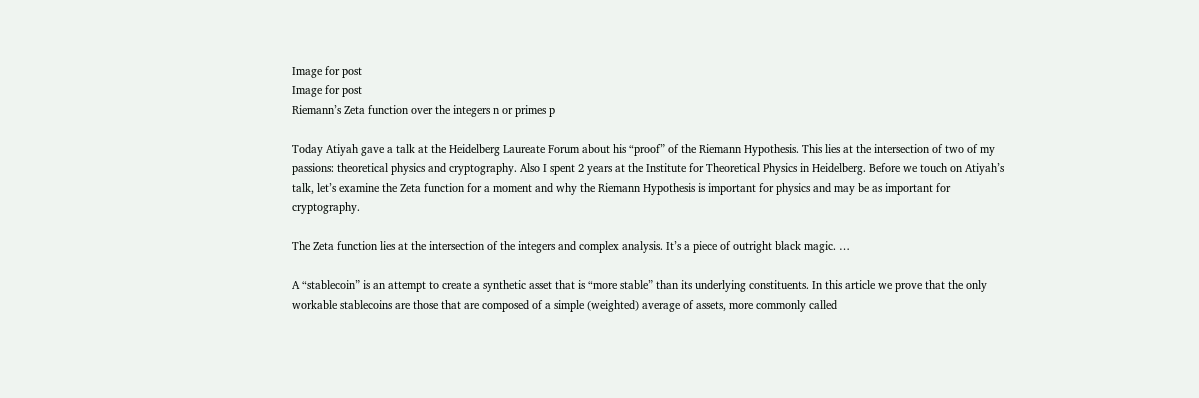Image for post
Image for post
Riemann’s Zeta function over the integers n or primes p

Today Atiyah gave a talk at the Heidelberg Laureate Forum about his “proof” of the Riemann Hypothesis. This lies at the intersection of two of my passions: theoretical physics and cryptography. Also I spent 2 years at the Institute for Theoretical Physics in Heidelberg. Before we touch on Atiyah’s talk, let’s examine the Zeta function for a moment and why the Riemann Hypothesis is important for physics and may be as important for cryptography.

The Zeta function lies at the intersection of the integers and complex analysis. It’s a piece of outright black magic. …

A “stablecoin” is an attempt to create a synthetic asset that is “more stable” than its underlying constituents. In this article we prove that the only workable stablecoins are those that are composed of a simple (weighted) average of assets, more commonly called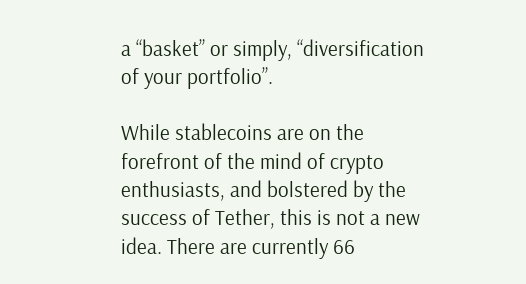a “basket” or simply, “diversification of your portfolio”.

While stablecoins are on the forefront of the mind of crypto enthusiasts, and bolstered by the success of Tether, this is not a new idea. There are currently 66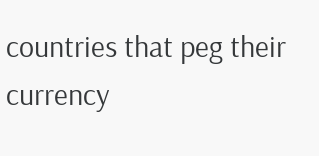countries that peg their currency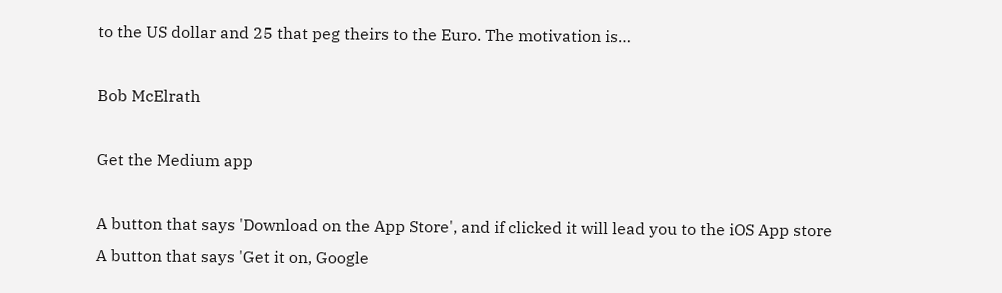to the US dollar and 25 that peg theirs to the Euro. The motivation is…

Bob McElrath

Get the Medium app

A button that says 'Download on the App Store', and if clicked it will lead you to the iOS App store
A button that says 'Get it on, Google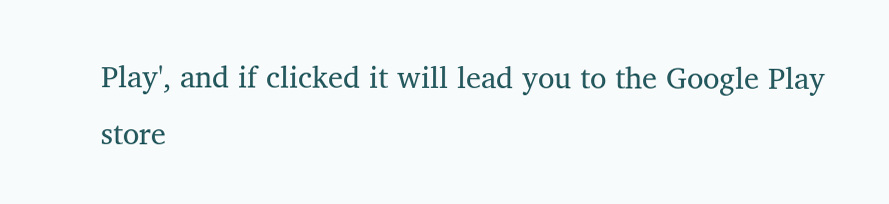Play', and if clicked it will lead you to the Google Play store